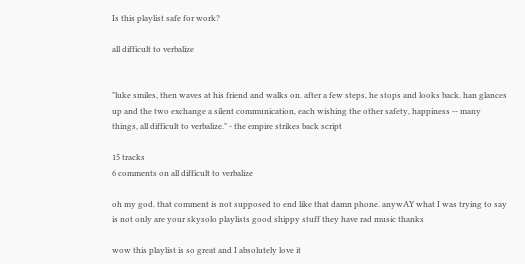Is this playlist safe for work?

all difficult to verbalize


"luke smiles, then waves at his friend and walks on. after a few steps, he stops and looks back. han glances up and the two exchange a silent communication, each wishing the other safety, happiness -- many things, all difficult to verbalize." - the empire strikes back script

15 tracks
6 comments on all difficult to verbalize

oh my god. that comment is not supposed to end like that damn phone. anywAY what I was trying to say is not only are your skysolo playlists good shippy stuff they have rad music thanks

wow this playlist is so great and I absolutely love it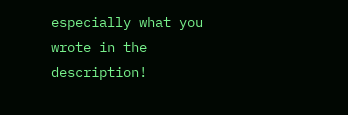especially what you wrote in the description!